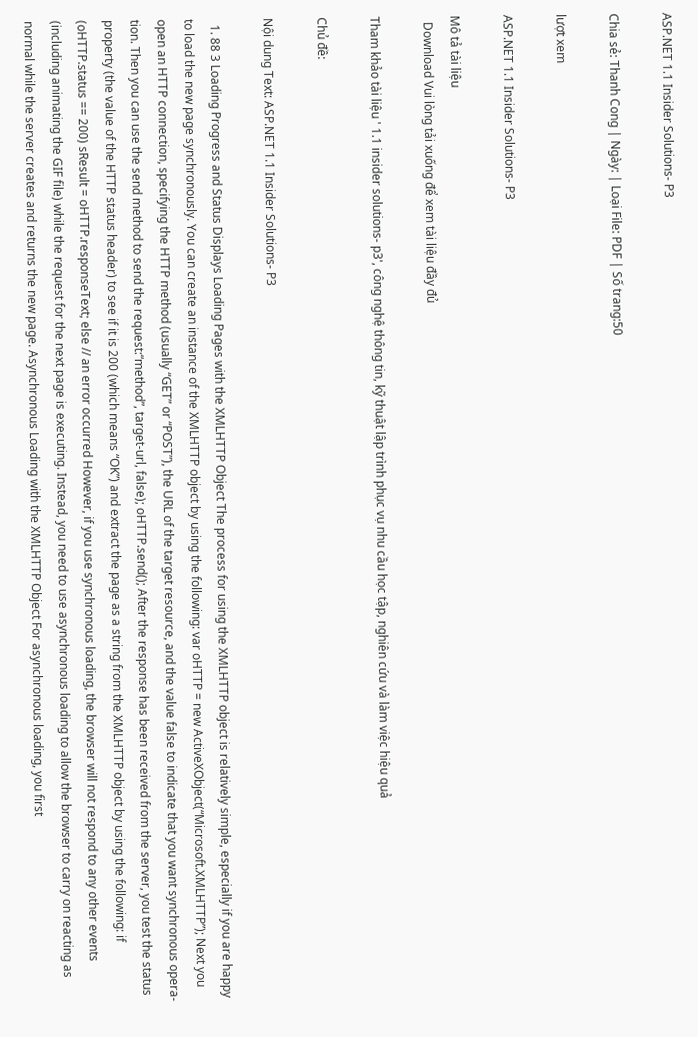ASP.NET 1.1 Insider Solutions- P3

Chia sẻ: Thanh Cong | Ngày: | Loại File: PDF | Số trang:50

lượt xem

ASP.NET 1.1 Insider Solutions- P3

Mô tả tài liệu
  Download Vui lòng tải xuống để xem tài liệu đầy đủ

Tham khảo tài liệu ' 1.1 insider solutions- p3', công nghệ thông tin, kỹ thuật lập trình phục vụ nhu cầu học tập, nghiên cứu và làm việc hiệu quả

Chủ đề:

Nội dung Text: ASP.NET 1.1 Insider Solutions- P3

  1. 88 3 Loading Progress and Status Displays Loading Pages with the XMLHTTP Object The process for using the XMLHTTP object is relatively simple, especially if you are happy to load the new page synchronously. You can create an instance of the XMLHTTP object by using the following: var oHTTP = new ActiveXObject(“Microsoft.XMLHTTP”); Next you open an HTTP connection, specifying the HTTP method (usually “GET” or “POST”), the URL of the target resource, and the value false to indicate that you want synchronous opera- tion. Then you can use the send method to send the request:“method”, target-url, false); oHTTP.send(); After the response has been received from the server, you test the status property (the value of the HTTP status header) to see if it is 200 (which means “OK”) and extract the page as a string from the XMLHTTP object by using the following: if (oHTTP.status == 200) sResult = oHTTP.responseText; else // an error occurred However, if you use synchronous loading, the browser will not respond to any other events (including animating the GIF file) while the request for the next page is executing. Instead, you need to use asynchronous loading to allow the browser to carry on reacting as normal while the server creates and returns the new page. Asynchronous Loading with the XMLHTTP Object For asynchronous loading, you first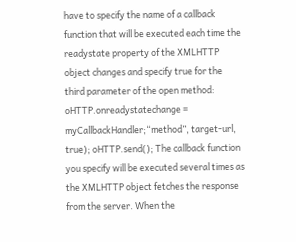have to specify the name of a callback function that will be executed each time the readystate property of the XMLHTTP object changes and specify true for the third parameter of the open method: oHTTP.onreadystatechange = myCallbackHandler;“method”, target-url, true); oHTTP.send(); The callback function you specify will be executed several times as the XMLHTTP object fetches the response from the server. When the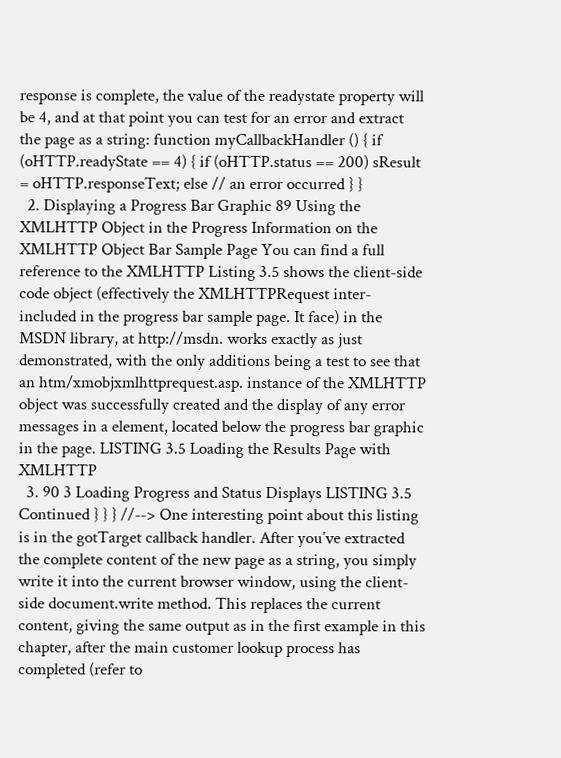response is complete, the value of the readystate property will be 4, and at that point you can test for an error and extract the page as a string: function myCallbackHandler () { if (oHTTP.readyState == 4) { if (oHTTP.status == 200) sResult = oHTTP.responseText; else // an error occurred } }
  2. Displaying a Progress Bar Graphic 89 Using the XMLHTTP Object in the Progress Information on the XMLHTTP Object Bar Sample Page You can find a full reference to the XMLHTTP Listing 3.5 shows the client-side code object (effectively the XMLHTTPRequest inter- included in the progress bar sample page. It face) in the MSDN library, at http://msdn. works exactly as just demonstrated, with the only additions being a test to see that an htm/xmobjxmlhttprequest.asp. instance of the XMLHTTP object was successfully created and the display of any error messages in a element, located below the progress bar graphic in the page. LISTING 3.5 Loading the Results Page with XMLHTTP
  3. 90 3 Loading Progress and Status Displays LISTING 3.5 Continued } } } //--> One interesting point about this listing is in the gotTarget callback handler. After you’ve extracted the complete content of the new page as a string, you simply write it into the current browser window, using the client-side document.write method. This replaces the current content, giving the same output as in the first example in this chapter, after the main customer lookup process has completed (refer to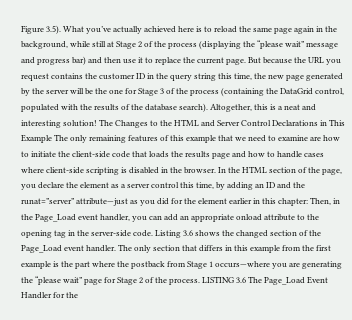Figure 3.5). What you’ve actually achieved here is to reload the same page again in the background, while still at Stage 2 of the process (displaying the “please wait” message and progress bar) and then use it to replace the current page. But because the URL you request contains the customer ID in the query string this time, the new page generated by the server will be the one for Stage 3 of the process (containing the DataGrid control, populated with the results of the database search). Altogether, this is a neat and interesting solution! The Changes to the HTML and Server Control Declarations in This Example The only remaining features of this example that we need to examine are how to initiate the client-side code that loads the results page and how to handle cases where client-side scripting is disabled in the browser. In the HTML section of the page, you declare the element as a server control this time, by adding an ID and the runat=”server” attribute—just as you did for the element earlier in this chapter: Then, in the Page_Load event handler, you can add an appropriate onload attribute to the opening tag in the server-side code. Listing 3.6 shows the changed section of the Page_Load event handler. The only section that differs in this example from the first example is the part where the postback from Stage 1 occurs—where you are generating the “please wait” page for Stage 2 of the process. LISTING 3.6 The Page_Load Event Handler for the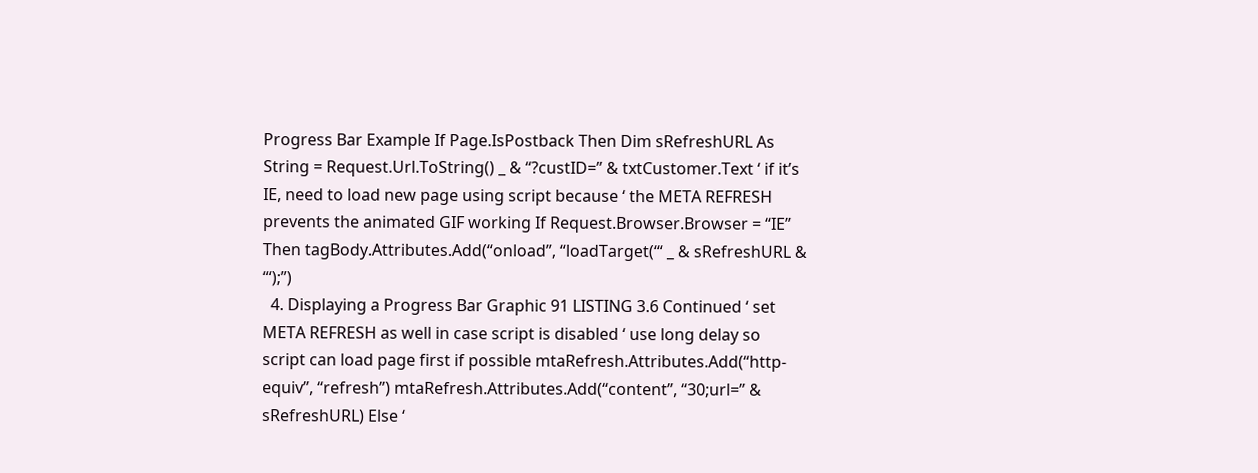Progress Bar Example If Page.IsPostback Then Dim sRefreshURL As String = Request.Url.ToString() _ & “?custID=” & txtCustomer.Text ‘ if it’s IE, need to load new page using script because ‘ the META REFRESH prevents the animated GIF working If Request.Browser.Browser = “IE” Then tagBody.Attributes.Add(“onload”, “loadTarget(‘“ _ & sRefreshURL & “‘);”)
  4. Displaying a Progress Bar Graphic 91 LISTING 3.6 Continued ‘ set META REFRESH as well in case script is disabled ‘ use long delay so script can load page first if possible mtaRefresh.Attributes.Add(“http-equiv”, “refresh”) mtaRefresh.Attributes.Add(“content”, “30;url=” & sRefreshURL) Else ‘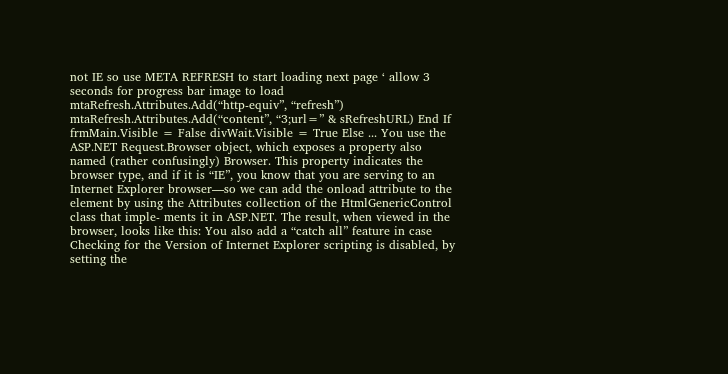not IE so use META REFRESH to start loading next page ‘ allow 3 seconds for progress bar image to load mtaRefresh.Attributes.Add(“http-equiv”, “refresh”) mtaRefresh.Attributes.Add(“content”, “3;url=” & sRefreshURL) End If frmMain.Visible = False divWait.Visible = True Else ... You use the ASP.NET Request.Browser object, which exposes a property also named (rather confusingly) Browser. This property indicates the browser type, and if it is “IE”, you know that you are serving to an Internet Explorer browser—so we can add the onload attribute to the element by using the Attributes collection of the HtmlGenericControl class that imple- ments it in ASP.NET. The result, when viewed in the browser, looks like this: You also add a “catch all” feature in case Checking for the Version of Internet Explorer scripting is disabled, by setting the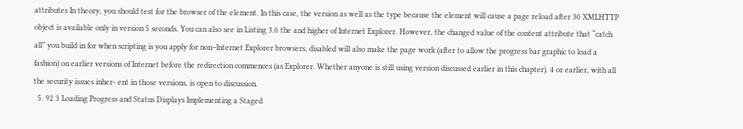attributes In theory, you should test for the browser of the element. In this case, the version as well as the type because the element will cause a page reload after 30 XMLHTTP object is available only in version 5 seconds. You can also see in Listing 3.6 the and higher of Internet Explorer. However, the changed value of the content attribute that “catch all” you build in for when scripting is you apply for non–Internet Explorer browsers, disabled will also make the page work (after to allow the progress bar graphic to load a fashion) on earlier versions of Internet before the redirection commences (as Explorer. Whether anyone is still using version discussed earlier in this chapter). 4 or earlier, with all the security issues inher- ent in those versions, is open to discussion.
  5. 92 3 Loading Progress and Status Displays Implementing a Staged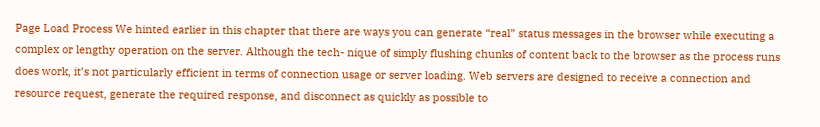Page Load Process We hinted earlier in this chapter that there are ways you can generate “real” status messages in the browser while executing a complex or lengthy operation on the server. Although the tech- nique of simply flushing chunks of content back to the browser as the process runs does work, it’s not particularly efficient in terms of connection usage or server loading. Web servers are designed to receive a connection and resource request, generate the required response, and disconnect as quickly as possible to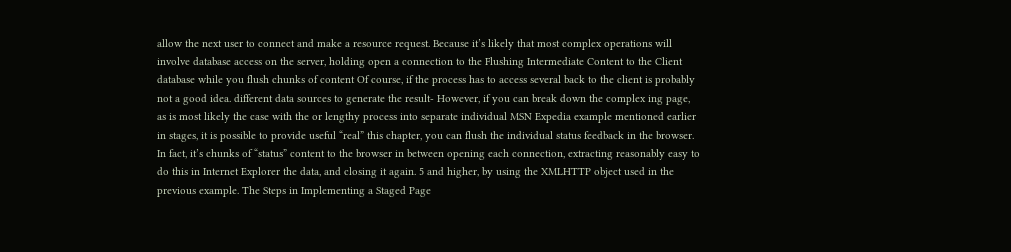allow the next user to connect and make a resource request. Because it’s likely that most complex operations will involve database access on the server, holding open a connection to the Flushing Intermediate Content to the Client database while you flush chunks of content Of course, if the process has to access several back to the client is probably not a good idea. different data sources to generate the result- However, if you can break down the complex ing page, as is most likely the case with the or lengthy process into separate individual MSN Expedia example mentioned earlier in stages, it is possible to provide useful “real” this chapter, you can flush the individual status feedback in the browser. In fact, it’s chunks of “status” content to the browser in between opening each connection, extracting reasonably easy to do this in Internet Explorer the data, and closing it again. 5 and higher, by using the XMLHTTP object used in the previous example. The Steps in Implementing a Staged Page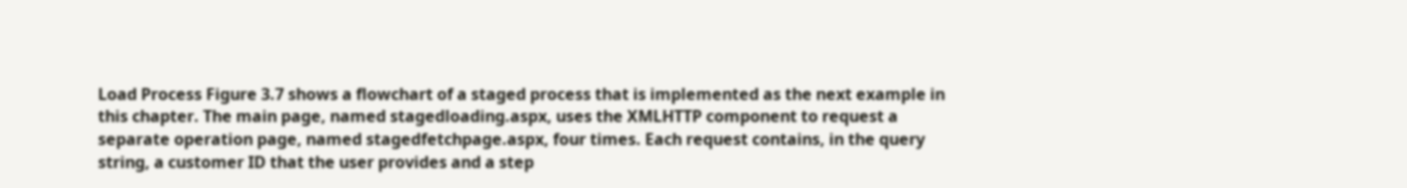Load Process Figure 3.7 shows a flowchart of a staged process that is implemented as the next example in this chapter. The main page, named stagedloading.aspx, uses the XMLHTTP component to request a separate operation page, named stagedfetchpage.aspx, four times. Each request contains, in the query string, a customer ID that the user provides and a step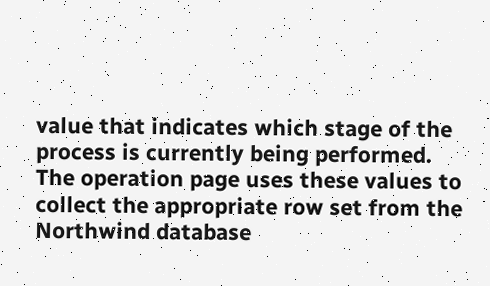value that indicates which stage of the process is currently being performed. The operation page uses these values to collect the appropriate row set from the Northwind database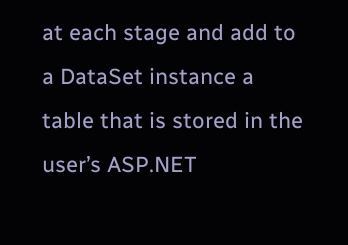at each stage and add to a DataSet instance a table that is stored in the user’s ASP.NET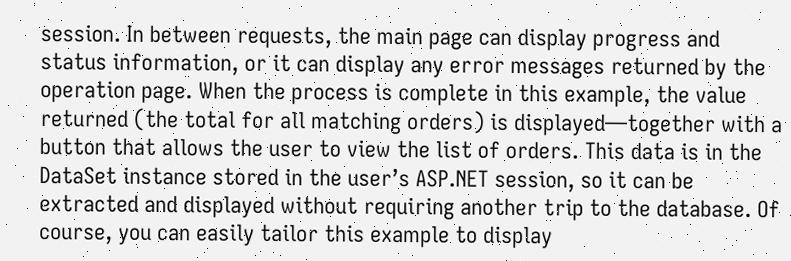session. In between requests, the main page can display progress and status information, or it can display any error messages returned by the operation page. When the process is complete in this example, the value returned (the total for all matching orders) is displayed—together with a button that allows the user to view the list of orders. This data is in the DataSet instance stored in the user’s ASP.NET session, so it can be extracted and displayed without requiring another trip to the database. Of course, you can easily tailor this example to display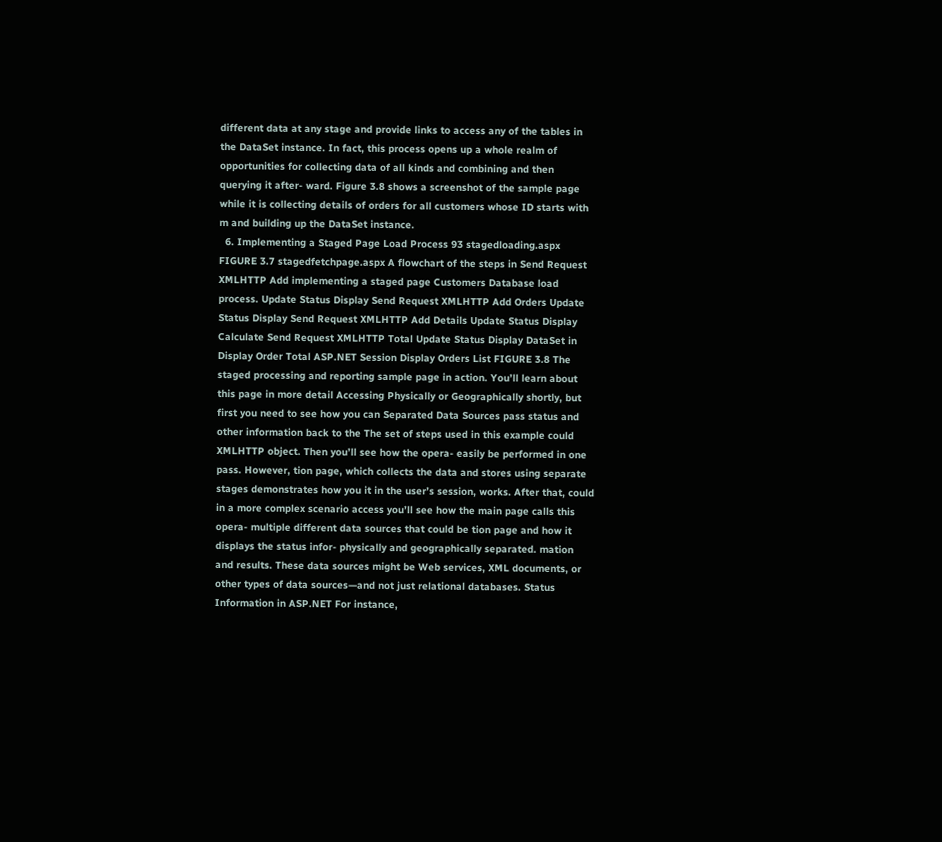different data at any stage and provide links to access any of the tables in the DataSet instance. In fact, this process opens up a whole realm of opportunities for collecting data of all kinds and combining and then querying it after- ward. Figure 3.8 shows a screenshot of the sample page while it is collecting details of orders for all customers whose ID starts with m and building up the DataSet instance.
  6. Implementing a Staged Page Load Process 93 stagedloading.aspx FIGURE 3.7 stagedfetchpage.aspx A flowchart of the steps in Send Request XMLHTTP Add implementing a staged page Customers Database load process. Update Status Display Send Request XMLHTTP Add Orders Update Status Display Send Request XMLHTTP Add Details Update Status Display Calculate Send Request XMLHTTP Total Update Status Display DataSet in Display Order Total ASP.NET Session Display Orders List FIGURE 3.8 The staged processing and reporting sample page in action. You’ll learn about this page in more detail Accessing Physically or Geographically shortly, but first you need to see how you can Separated Data Sources pass status and other information back to the The set of steps used in this example could XMLHTTP object. Then you’ll see how the opera- easily be performed in one pass. However, tion page, which collects the data and stores using separate stages demonstrates how you it in the user’s session, works. After that, could in a more complex scenario access you’ll see how the main page calls this opera- multiple different data sources that could be tion page and how it displays the status infor- physically and geographically separated. mation and results. These data sources might be Web services, XML documents, or other types of data sources—and not just relational databases. Status Information in ASP.NET For instance,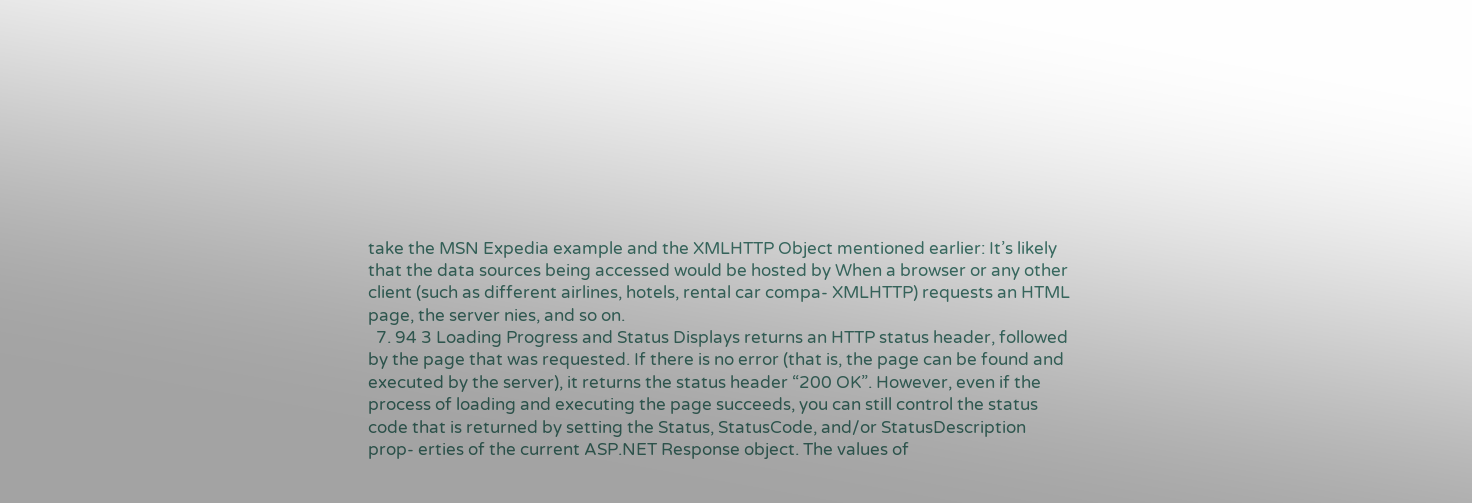take the MSN Expedia example and the XMLHTTP Object mentioned earlier: It’s likely that the data sources being accessed would be hosted by When a browser or any other client (such as different airlines, hotels, rental car compa- XMLHTTP) requests an HTML page, the server nies, and so on.
  7. 94 3 Loading Progress and Status Displays returns an HTTP status header, followed by the page that was requested. If there is no error (that is, the page can be found and executed by the server), it returns the status header “200 OK”. However, even if the process of loading and executing the page succeeds, you can still control the status code that is returned by setting the Status, StatusCode, and/or StatusDescription prop- erties of the current ASP.NET Response object. The values of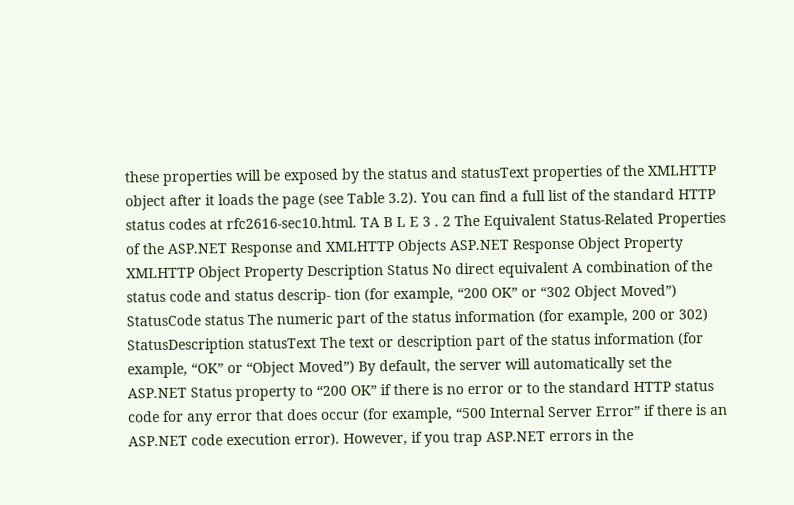these properties will be exposed by the status and statusText properties of the XMLHTTP object after it loads the page (see Table 3.2). You can find a full list of the standard HTTP status codes at rfc2616-sec10.html. TA B L E 3 . 2 The Equivalent Status-Related Properties of the ASP.NET Response and XMLHTTP Objects ASP.NET Response Object Property XMLHTTP Object Property Description Status No direct equivalent A combination of the status code and status descrip- tion (for example, “200 OK” or “302 Object Moved”) StatusCode status The numeric part of the status information (for example, 200 or 302) StatusDescription statusText The text or description part of the status information (for example, “OK” or “Object Moved”) By default, the server will automatically set the ASP.NET Status property to “200 OK” if there is no error or to the standard HTTP status code for any error that does occur (for example, “500 Internal Server Error” if there is an ASP.NET code execution error). However, if you trap ASP.NET errors in the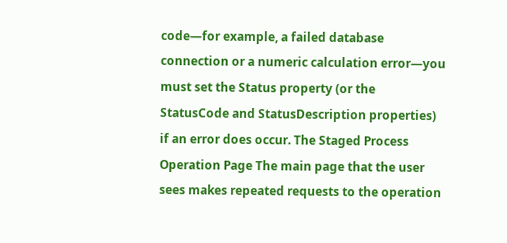code—for example, a failed database connection or a numeric calculation error—you must set the Status property (or the StatusCode and StatusDescription properties) if an error does occur. The Staged Process Operation Page The main page that the user sees makes repeated requests to the operation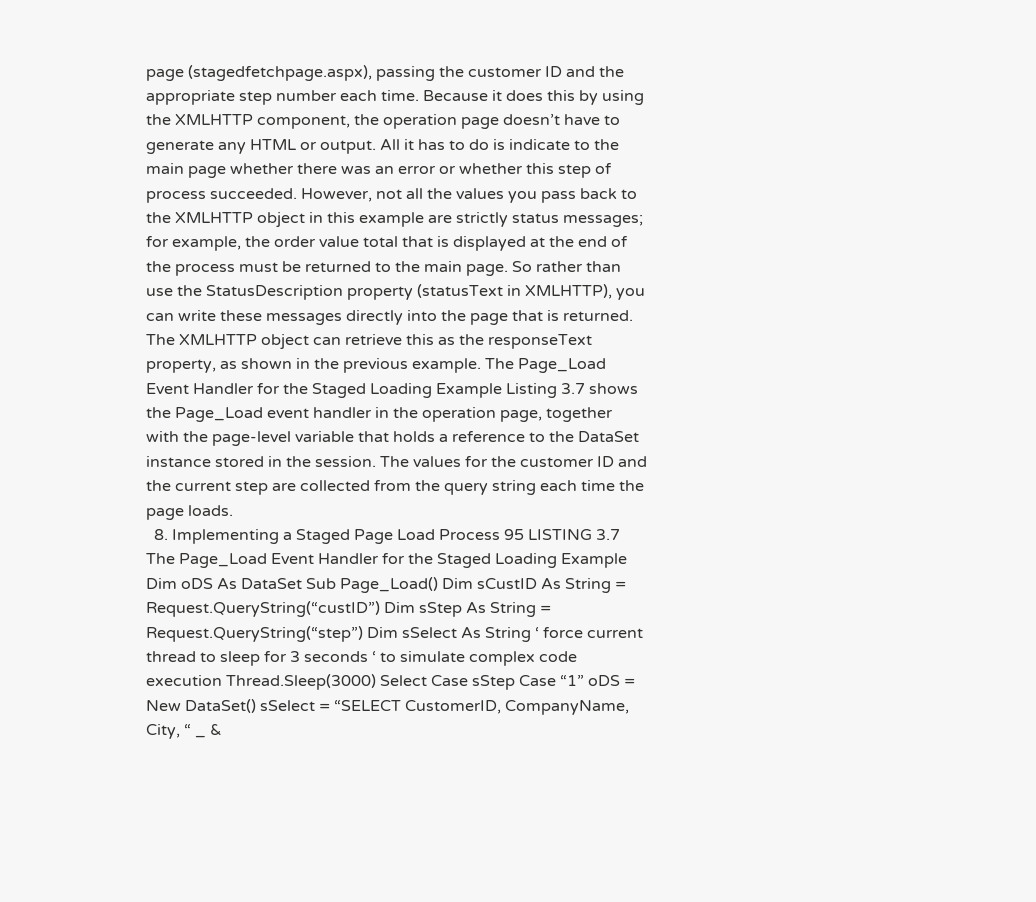page (stagedfetchpage.aspx), passing the customer ID and the appropriate step number each time. Because it does this by using the XMLHTTP component, the operation page doesn’t have to generate any HTML or output. All it has to do is indicate to the main page whether there was an error or whether this step of process succeeded. However, not all the values you pass back to the XMLHTTP object in this example are strictly status messages; for example, the order value total that is displayed at the end of the process must be returned to the main page. So rather than use the StatusDescription property (statusText in XMLHTTP), you can write these messages directly into the page that is returned. The XMLHTTP object can retrieve this as the responseText property, as shown in the previous example. The Page_Load Event Handler for the Staged Loading Example Listing 3.7 shows the Page_Load event handler in the operation page, together with the page-level variable that holds a reference to the DataSet instance stored in the session. The values for the customer ID and the current step are collected from the query string each time the page loads.
  8. Implementing a Staged Page Load Process 95 LISTING 3.7 The Page_Load Event Handler for the Staged Loading Example Dim oDS As DataSet Sub Page_Load() Dim sCustID As String = Request.QueryString(“custID”) Dim sStep As String = Request.QueryString(“step”) Dim sSelect As String ‘ force current thread to sleep for 3 seconds ‘ to simulate complex code execution Thread.Sleep(3000) Select Case sStep Case “1” oDS = New DataSet() sSelect = “SELECT CustomerID, CompanyName, City, “ _ &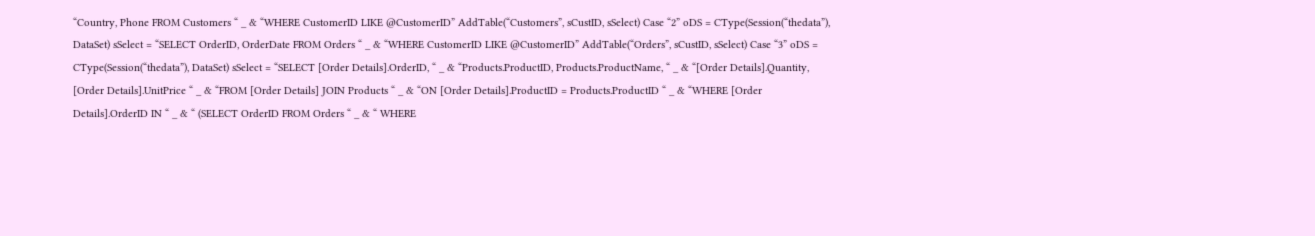“Country, Phone FROM Customers “ _ & “WHERE CustomerID LIKE @CustomerID” AddTable(“Customers”, sCustID, sSelect) Case “2” oDS = CType(Session(“thedata”), DataSet) sSelect = “SELECT OrderID, OrderDate FROM Orders “ _ & “WHERE CustomerID LIKE @CustomerID” AddTable(“Orders”, sCustID, sSelect) Case “3” oDS = CType(Session(“thedata”), DataSet) sSelect = “SELECT [Order Details].OrderID, “ _ & “Products.ProductID, Products.ProductName, “ _ & “[Order Details].Quantity, [Order Details].UnitPrice “ _ & “FROM [Order Details] JOIN Products “ _ & “ON [Order Details].ProductID = Products.ProductID “ _ & “WHERE [Order Details].OrderID IN “ _ & “ (SELECT OrderID FROM Orders “ _ & “ WHERE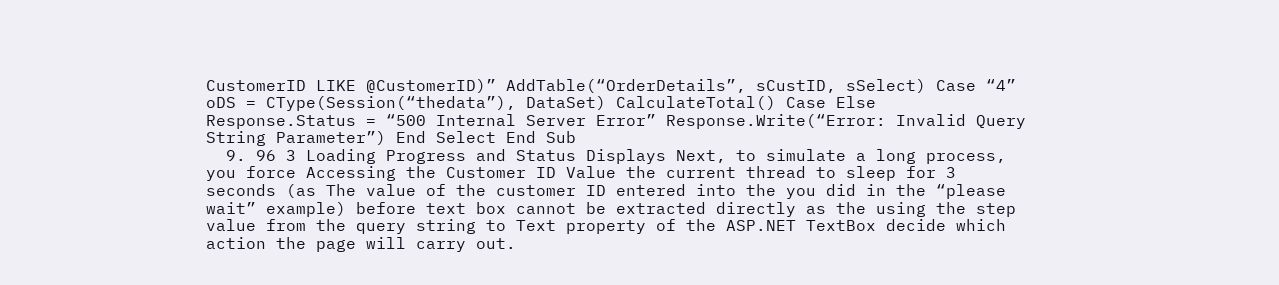CustomerID LIKE @CustomerID)” AddTable(“OrderDetails”, sCustID, sSelect) Case “4” oDS = CType(Session(“thedata”), DataSet) CalculateTotal() Case Else Response.Status = “500 Internal Server Error” Response.Write(“Error: Invalid Query String Parameter”) End Select End Sub
  9. 96 3 Loading Progress and Status Displays Next, to simulate a long process, you force Accessing the Customer ID Value the current thread to sleep for 3 seconds (as The value of the customer ID entered into the you did in the “please wait” example) before text box cannot be extracted directly as the using the step value from the query string to Text property of the ASP.NET TextBox decide which action the page will carry out.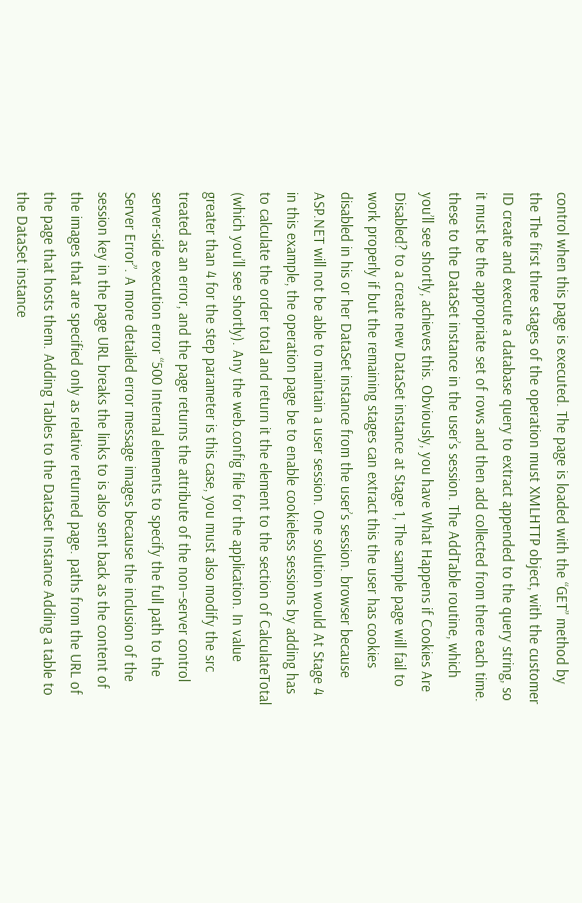control when this page is executed. The page is loaded with the “GET” method by the The first three stages of the operation must XMLHTTP object, with the customer ID create and execute a database query to extract appended to the query string, so it must be the appropriate set of rows and then add collected from there each time. these to the DataSet instance in the user’s session. The AddTable routine, which you’ll see shortly, achieves this. Obviously, you have What Happens if Cookies Are Disabled? to a create new DataSet instance at Stage 1, The sample page will fail to work properly if but the remaining stages can extract this the user has cookies disabled in his or her DataSet instance from the user’s session. browser because ASP.NET will not be able to maintain a user session. One solution would At Stage 4 in this example, the operation page be to enable cookieless sessions by adding has to calculate the order total and return it the element to the section of CalculateTotal (which you’ll see shortly). Any the web.config file for the application. In value greater than 4 for the step parameter is this case, you must also modify the src treated as an error, and the page returns the attribute of the non–server control server-side execution error “500 Internal elements to specify the full path to the Server Error”. A more detailed error message images because the inclusion of the session key in the page URL breaks the links to is also sent back as the content of the images that are specified only as relative returned page. paths from the URL of the page that hosts them. Adding Tables to the DataSet Instance Adding a table to the DataSet instance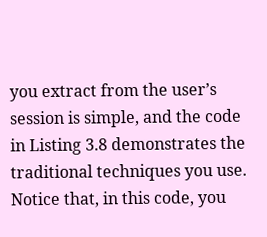you extract from the user’s session is simple, and the code in Listing 3.8 demonstrates the traditional techniques you use. Notice that, in this code, you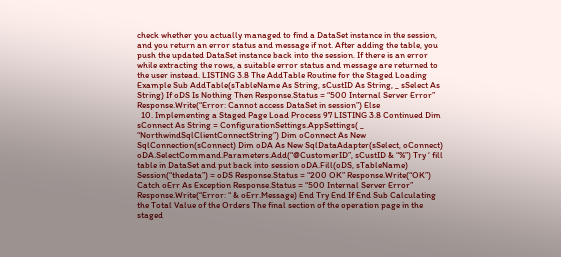check whether you actually managed to find a DataSet instance in the session, and you return an error status and message if not. After adding the table, you push the updated DataSet instance back into the session. If there is an error while extracting the rows, a suitable error status and message are returned to the user instead. LISTING 3.8 The AddTable Routine for the Staged Loading Example Sub AddTable(sTableName As String, sCustID As String, _ sSelect As String) If oDS Is Nothing Then Response.Status = “500 Internal Server Error” Response.Write(“Error: Cannot access DataSet in session”) Else
  10. Implementing a Staged Page Load Process 97 LISTING 3.8 Continued Dim sConnect As String = ConfigurationSettings.AppSettings( _ “NorthwindSqlClientConnectString”) Dim oConnect As New SqlConnection(sConnect) Dim oDA As New SqlDataAdapter(sSelect, oConnect) oDA.SelectCommand.Parameters.Add(“@CustomerID”, sCustID & “%”) Try ‘ fill table in DataSet and put back into session oDA.Fill(oDS, sTableName) Session(“thedata”) = oDS Response.Status = “200 OK” Response.Write(“OK”) Catch oErr As Exception Response.Status = “500 Internal Server Error” Response.Write(“Error: “ & oErr.Message) End Try End If End Sub Calculating the Total Value of the Orders The final section of the operation page in the staged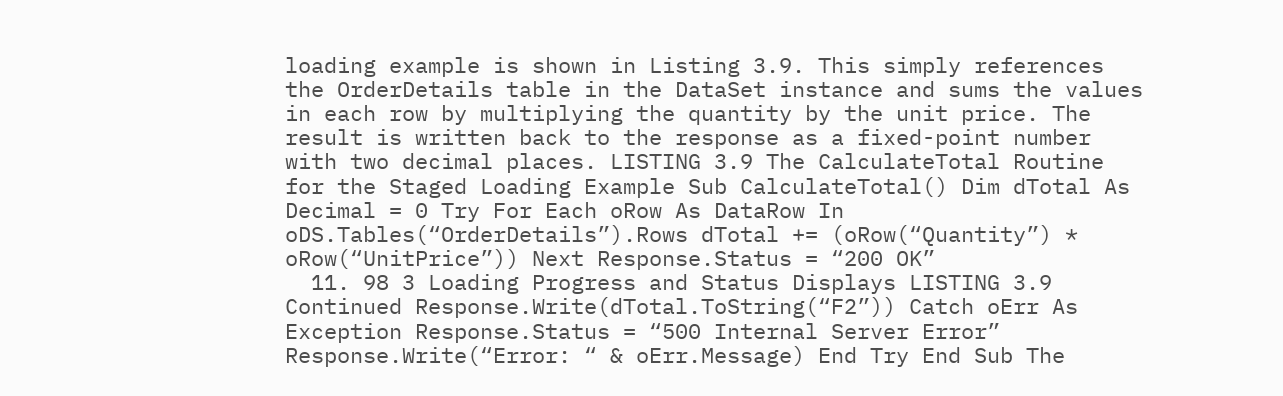loading example is shown in Listing 3.9. This simply references the OrderDetails table in the DataSet instance and sums the values in each row by multiplying the quantity by the unit price. The result is written back to the response as a fixed-point number with two decimal places. LISTING 3.9 The CalculateTotal Routine for the Staged Loading Example Sub CalculateTotal() Dim dTotal As Decimal = 0 Try For Each oRow As DataRow In oDS.Tables(“OrderDetails”).Rows dTotal += (oRow(“Quantity”) * oRow(“UnitPrice”)) Next Response.Status = “200 OK”
  11. 98 3 Loading Progress and Status Displays LISTING 3.9 Continued Response.Write(dTotal.ToString(“F2”)) Catch oErr As Exception Response.Status = “500 Internal Server Error” Response.Write(“Error: “ & oErr.Message) End Try End Sub The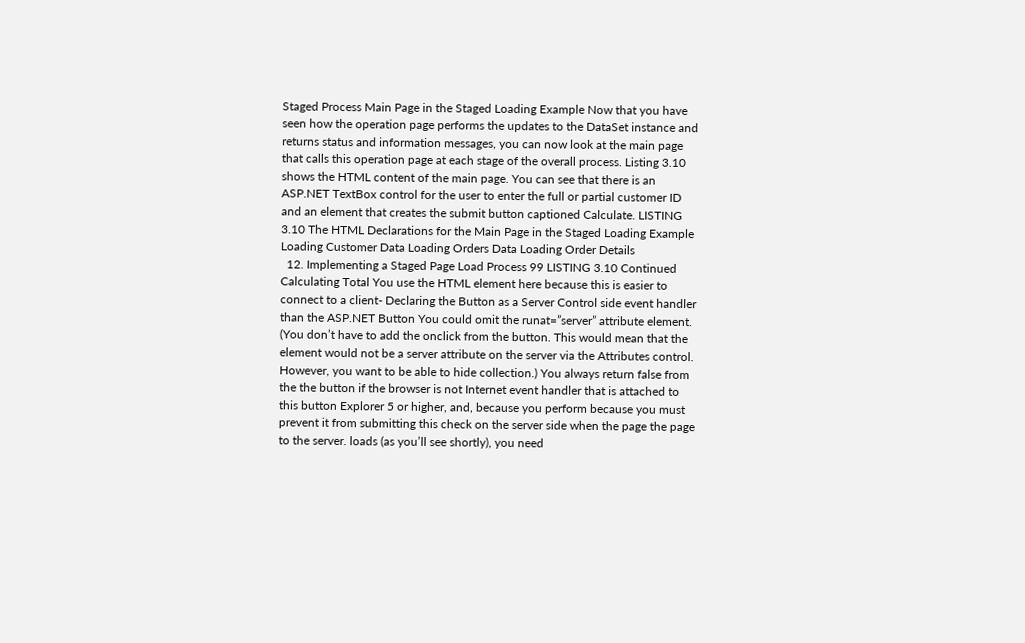Staged Process Main Page in the Staged Loading Example Now that you have seen how the operation page performs the updates to the DataSet instance and returns status and information messages, you can now look at the main page that calls this operation page at each stage of the overall process. Listing 3.10 shows the HTML content of the main page. You can see that there is an ASP.NET TextBox control for the user to enter the full or partial customer ID and an element that creates the submit button captioned Calculate. LISTING 3.10 The HTML Declarations for the Main Page in the Staged Loading Example Loading Customer Data Loading Orders Data Loading Order Details
  12. Implementing a Staged Page Load Process 99 LISTING 3.10 Continued Calculating Total You use the HTML element here because this is easier to connect to a client- Declaring the Button as a Server Control side event handler than the ASP.NET Button You could omit the runat=”server” attribute element. (You don’t have to add the onclick from the button. This would mean that the element would not be a server attribute on the server via the Attributes control. However, you want to be able to hide collection.) You always return false from the the button if the browser is not Internet event handler that is attached to this button Explorer 5 or higher, and, because you perform because you must prevent it from submitting this check on the server side when the page the page to the server. loads (as you’ll see shortly), you need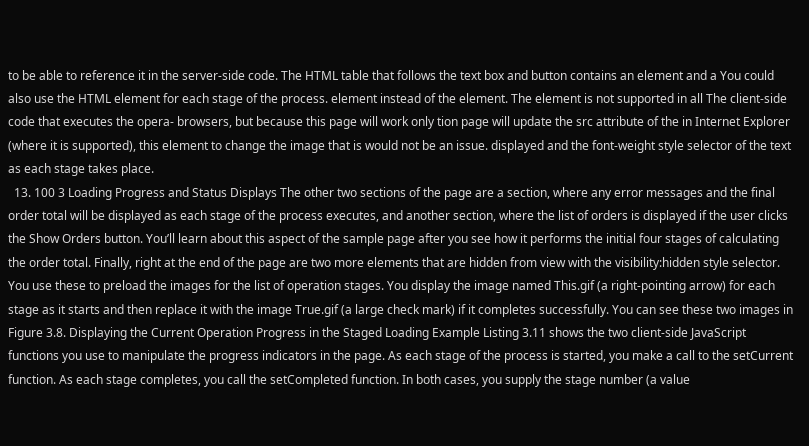to be able to reference it in the server-side code. The HTML table that follows the text box and button contains an element and a You could also use the HTML element for each stage of the process. element instead of the element. The element is not supported in all The client-side code that executes the opera- browsers, but because this page will work only tion page will update the src attribute of the in Internet Explorer (where it is supported), this element to change the image that is would not be an issue. displayed and the font-weight style selector of the text as each stage takes place.
  13. 100 3 Loading Progress and Status Displays The other two sections of the page are a section, where any error messages and the final order total will be displayed as each stage of the process executes, and another section, where the list of orders is displayed if the user clicks the Show Orders button. You’ll learn about this aspect of the sample page after you see how it performs the initial four stages of calculating the order total. Finally, right at the end of the page are two more elements that are hidden from view with the visibility:hidden style selector. You use these to preload the images for the list of operation stages. You display the image named This.gif (a right-pointing arrow) for each stage as it starts and then replace it with the image True.gif (a large check mark) if it completes successfully. You can see these two images in Figure 3.8. Displaying the Current Operation Progress in the Staged Loading Example Listing 3.11 shows the two client-side JavaScript functions you use to manipulate the progress indicators in the page. As each stage of the process is started, you make a call to the setCurrent function. As each stage completes, you call the setCompleted function. In both cases, you supply the stage number (a value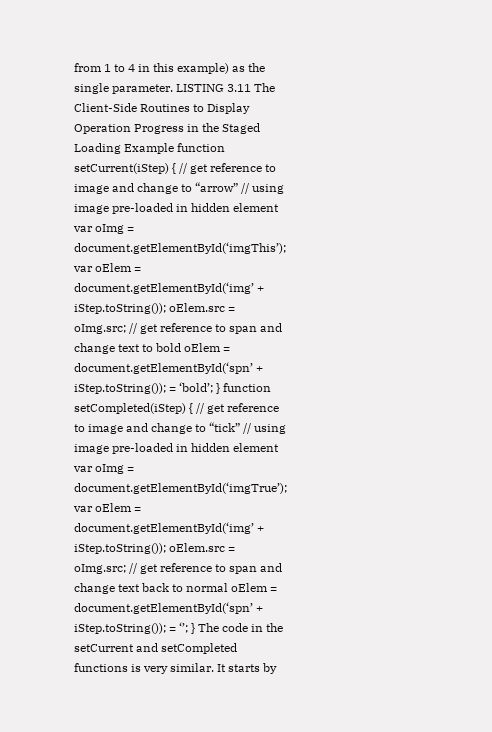from 1 to 4 in this example) as the single parameter. LISTING 3.11 The Client-Side Routines to Display Operation Progress in the Staged Loading Example function setCurrent(iStep) { // get reference to image and change to “arrow” // using image pre-loaded in hidden element var oImg = document.getElementById(‘imgThis’); var oElem = document.getElementById(‘img’ + iStep.toString()); oElem.src = oImg.src; // get reference to span and change text to bold oElem = document.getElementById(‘spn’ + iStep.toString()); = ‘bold’; } function setCompleted(iStep) { // get reference to image and change to “tick” // using image pre-loaded in hidden element var oImg = document.getElementById(‘imgTrue’); var oElem = document.getElementById(‘img’ + iStep.toString()); oElem.src = oImg.src; // get reference to span and change text back to normal oElem = document.getElementById(‘spn’ + iStep.toString()); = ‘’; } The code in the setCurrent and setCompleted functions is very similar. It starts by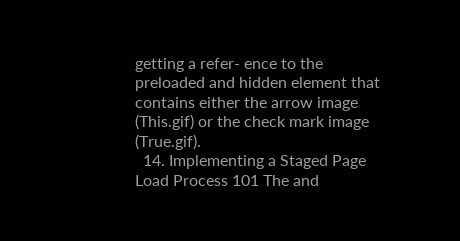getting a refer- ence to the preloaded and hidden element that contains either the arrow image (This.gif) or the check mark image (True.gif).
  14. Implementing a Staged Page Load Process 101 The and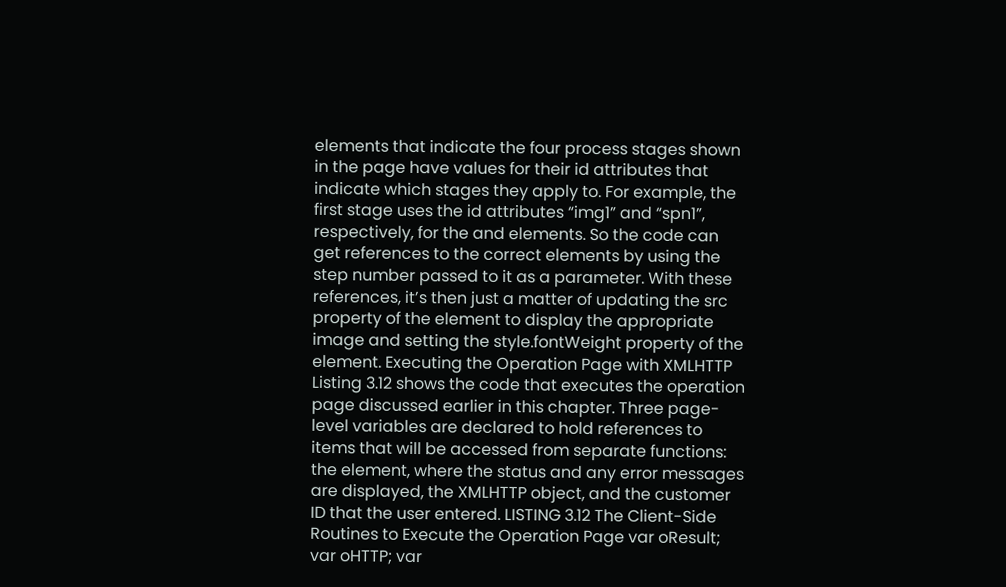elements that indicate the four process stages shown in the page have values for their id attributes that indicate which stages they apply to. For example, the first stage uses the id attributes “img1” and “spn1”, respectively, for the and elements. So the code can get references to the correct elements by using the step number passed to it as a parameter. With these references, it’s then just a matter of updating the src property of the element to display the appropriate image and setting the style.fontWeight property of the element. Executing the Operation Page with XMLHTTP Listing 3.12 shows the code that executes the operation page discussed earlier in this chapter. Three page-level variables are declared to hold references to items that will be accessed from separate functions: the element, where the status and any error messages are displayed, the XMLHTTP object, and the customer ID that the user entered. LISTING 3.12 The Client-Side Routines to Execute the Operation Page var oResult; var oHTTP; var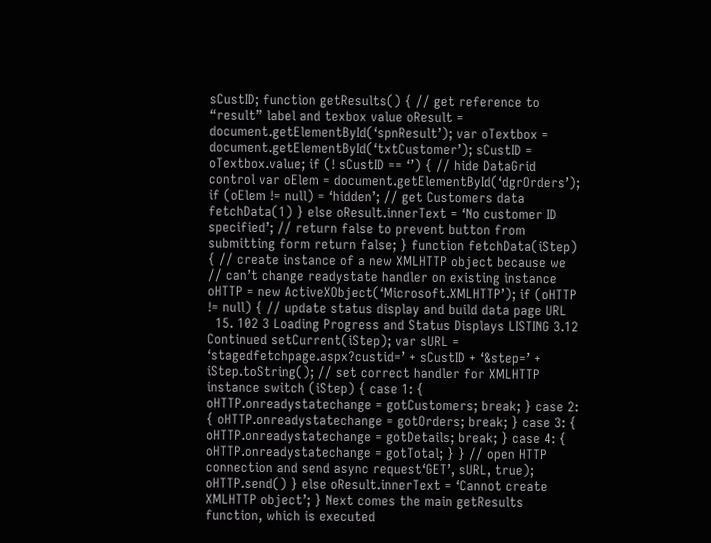sCustID; function getResults() { // get reference to “result” label and texbox value oResult = document.getElementById(‘spnResult’); var oTextbox = document.getElementById(‘txtCustomer’); sCustID = oTextbox.value; if (! sCustID == ‘’) { // hide DataGrid control var oElem = document.getElementById(‘dgrOrders’); if (oElem != null) = ‘hidden’; // get Customers data fetchData(1) } else oResult.innerText = ‘No customer ID specified’; // return false to prevent button from submitting form return false; } function fetchData(iStep) { // create instance of a new XMLHTTP object because we // can’t change readystate handler on existing instance oHTTP = new ActiveXObject(‘Microsoft.XMLHTTP’); if (oHTTP != null) { // update status display and build data page URL
  15. 102 3 Loading Progress and Status Displays LISTING 3.12 Continued setCurrent(iStep); var sURL = ‘stagedfetchpage.aspx?custid=’ + sCustID + ‘&step=’ + iStep.toString(); // set correct handler for XMLHTTP instance switch (iStep) { case 1: { oHTTP.onreadystatechange = gotCustomers; break; } case 2: { oHTTP.onreadystatechange = gotOrders; break; } case 3: { oHTTP.onreadystatechange = gotDetails; break; } case 4: { oHTTP.onreadystatechange = gotTotal; } } // open HTTP connection and send async request‘GET’, sURL, true); oHTTP.send() } else oResult.innerText = ‘Cannot create XMLHTTP object’; } Next comes the main getResults function, which is executed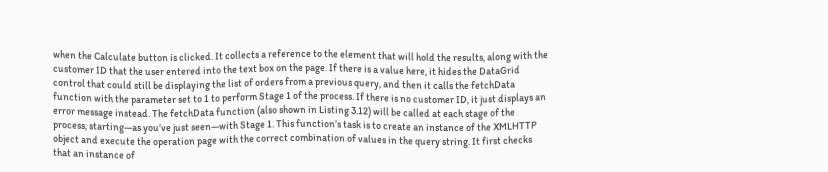when the Calculate button is clicked. It collects a reference to the element that will hold the results, along with the customer ID that the user entered into the text box on the page. If there is a value here, it hides the DataGrid control that could still be displaying the list of orders from a previous query, and then it calls the fetchData function with the parameter set to 1 to perform Stage 1 of the process. If there is no customer ID, it just displays an error message instead. The fetchData function (also shown in Listing 3.12) will be called at each stage of the process, starting—as you’ve just seen—with Stage 1. This function’s task is to create an instance of the XMLHTTP object and execute the operation page with the correct combination of values in the query string. It first checks that an instance of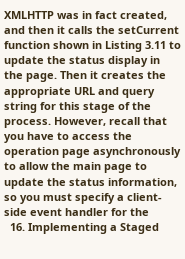XMLHTTP was in fact created, and then it calls the setCurrent function shown in Listing 3.11 to update the status display in the page. Then it creates the appropriate URL and query string for this stage of the process. However, recall that you have to access the operation page asynchronously to allow the main page to update the status information, so you must specify a client-side event handler for the
  16. Implementing a Staged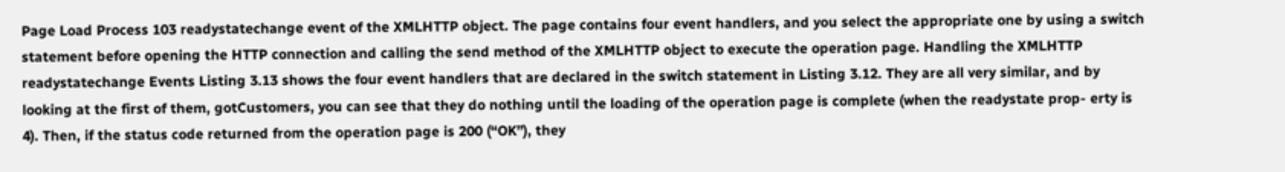Page Load Process 103 readystatechange event of the XMLHTTP object. The page contains four event handlers, and you select the appropriate one by using a switch statement before opening the HTTP connection and calling the send method of the XMLHTTP object to execute the operation page. Handling the XMLHTTP readystatechange Events Listing 3.13 shows the four event handlers that are declared in the switch statement in Listing 3.12. They are all very similar, and by looking at the first of them, gotCustomers, you can see that they do nothing until the loading of the operation page is complete (when the readystate prop- erty is 4). Then, if the status code returned from the operation page is 200 (“OK”), they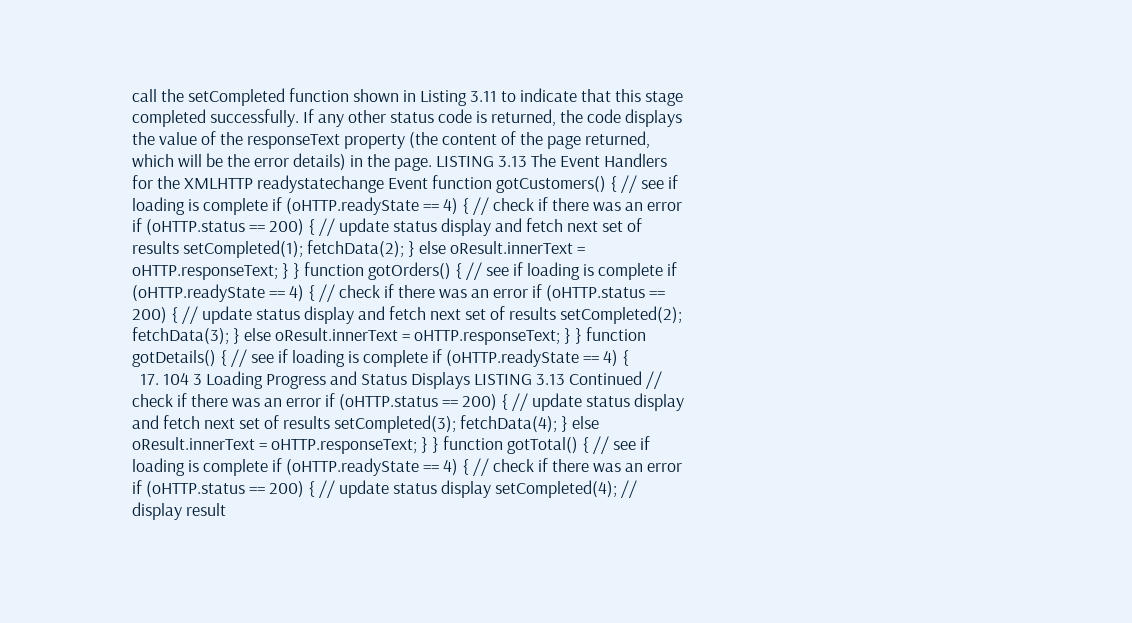call the setCompleted function shown in Listing 3.11 to indicate that this stage completed successfully. If any other status code is returned, the code displays the value of the responseText property (the content of the page returned, which will be the error details) in the page. LISTING 3.13 The Event Handlers for the XMLHTTP readystatechange Event function gotCustomers() { // see if loading is complete if (oHTTP.readyState == 4) { // check if there was an error if (oHTTP.status == 200) { // update status display and fetch next set of results setCompleted(1); fetchData(2); } else oResult.innerText = oHTTP.responseText; } } function gotOrders() { // see if loading is complete if (oHTTP.readyState == 4) { // check if there was an error if (oHTTP.status == 200) { // update status display and fetch next set of results setCompleted(2); fetchData(3); } else oResult.innerText = oHTTP.responseText; } } function gotDetails() { // see if loading is complete if (oHTTP.readyState == 4) {
  17. 104 3 Loading Progress and Status Displays LISTING 3.13 Continued // check if there was an error if (oHTTP.status == 200) { // update status display and fetch next set of results setCompleted(3); fetchData(4); } else oResult.innerText = oHTTP.responseText; } } function gotTotal() { // see if loading is complete if (oHTTP.readyState == 4) { // check if there was an error if (oHTTP.status == 200) { // update status display setCompleted(4); // display result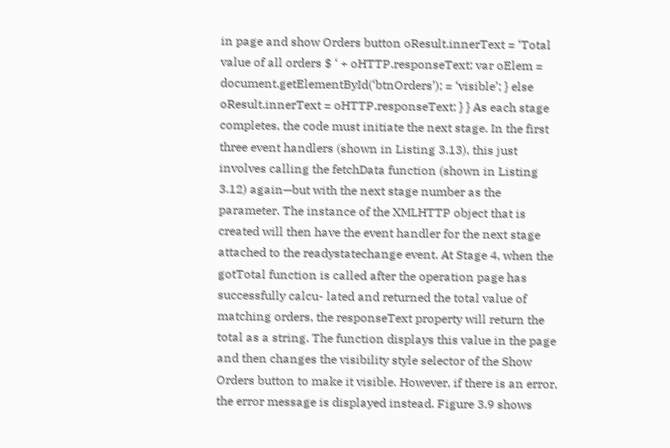in page and show Orders button oResult.innerText = ‘Total value of all orders $ ‘ + oHTTP.responseText; var oElem = document.getElementById(‘btnOrders’); = ‘visible’; } else oResult.innerText = oHTTP.responseText; } } As each stage completes, the code must initiate the next stage. In the first three event handlers (shown in Listing 3.13), this just involves calling the fetchData function (shown in Listing 3.12) again—but with the next stage number as the parameter. The instance of the XMLHTTP object that is created will then have the event handler for the next stage attached to the readystatechange event. At Stage 4, when the gotTotal function is called after the operation page has successfully calcu- lated and returned the total value of matching orders, the responseText property will return the total as a string. The function displays this value in the page and then changes the visibility style selector of the Show Orders button to make it visible. However, if there is an error, the error message is displayed instead. Figure 3.9 shows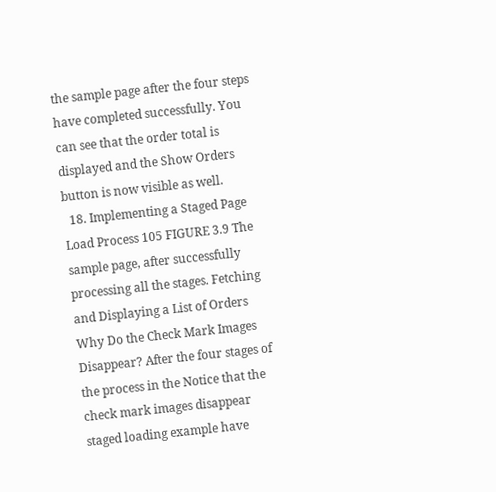the sample page after the four steps have completed successfully. You can see that the order total is displayed and the Show Orders button is now visible as well.
  18. Implementing a Staged Page Load Process 105 FIGURE 3.9 The sample page, after successfully processing all the stages. Fetching and Displaying a List of Orders Why Do the Check Mark Images Disappear? After the four stages of the process in the Notice that the check mark images disappear staged loading example have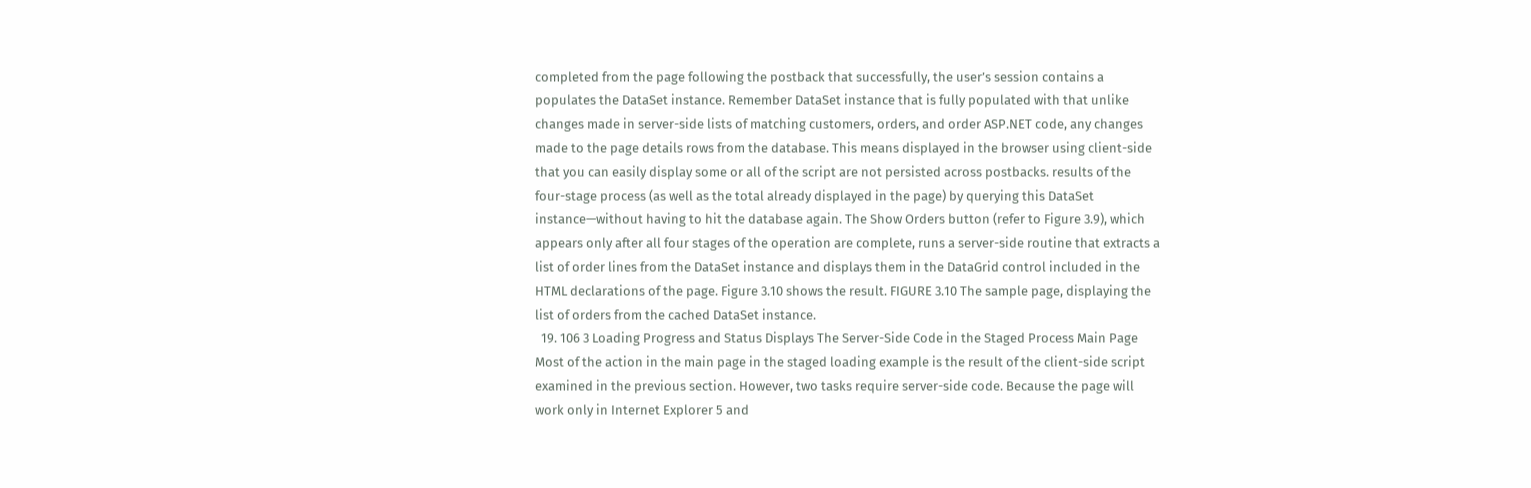completed from the page following the postback that successfully, the user’s session contains a populates the DataSet instance. Remember DataSet instance that is fully populated with that unlike changes made in server-side lists of matching customers, orders, and order ASP.NET code, any changes made to the page details rows from the database. This means displayed in the browser using client-side that you can easily display some or all of the script are not persisted across postbacks. results of the four-stage process (as well as the total already displayed in the page) by querying this DataSet instance—without having to hit the database again. The Show Orders button (refer to Figure 3.9), which appears only after all four stages of the operation are complete, runs a server-side routine that extracts a list of order lines from the DataSet instance and displays them in the DataGrid control included in the HTML declarations of the page. Figure 3.10 shows the result. FIGURE 3.10 The sample page, displaying the list of orders from the cached DataSet instance.
  19. 106 3 Loading Progress and Status Displays The Server-Side Code in the Staged Process Main Page Most of the action in the main page in the staged loading example is the result of the client-side script examined in the previous section. However, two tasks require server-side code. Because the page will work only in Internet Explorer 5 and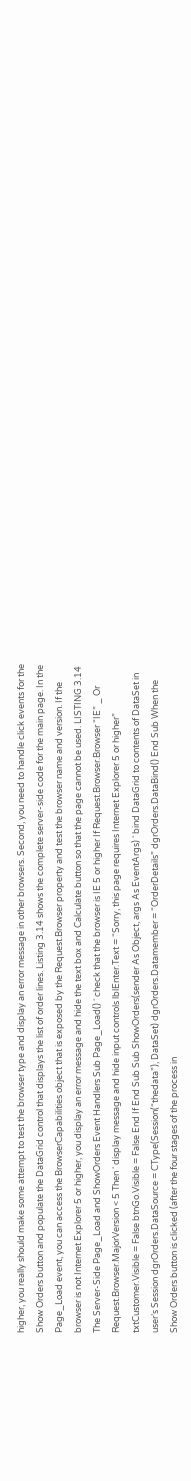higher, you really should make some attempt to test the browser type and display an error message in other browsers. Second, you need to handle click events for the Show Orders button and populate the DataGrid control that displays the list of order lines. Listing 3.14 shows the complete server-side code for the main page. In the Page_Load event, you can access the BrowserCapabilities object that is exposed by the Request.Browser property and test the browser name and version. If the browser is not Internet Explorer 5 or higher, you display an error message and hide the text box and Calculate button so that the page cannot be used. LISTING 3.14 The Server-Side Page_Load and ShowOrders Event Handlers Sub Page_Load() ‘ check that the browser is IE 5 or higher If Request.Browser.Browser “IE” _ Or Request.Browser.MajorVersion < 5 Then ‘ display message and hide input controls lblEnter.Text = “Sorry, this page requires Internet Explorer 5 or higher” txtCustomer.Visible = False btnGo.Visible = False End If End Sub Sub ShowOrders(sender As Object, args As EventArgs) ‘ bind DataGrid to contents of DataSet in user’s Session dgrOrders.DataSource = CType(Session(“thedata”), DataSet) dgrOrders.Datamember = “OrderDetails” dgrOrders.DataBind() End Sub When the Show Orders button is clicked (after the four stages of the process in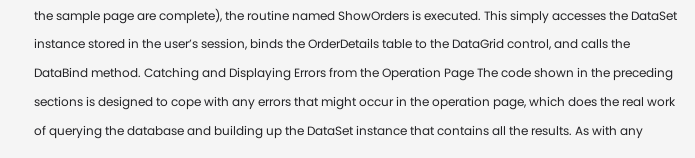the sample page are complete), the routine named ShowOrders is executed. This simply accesses the DataSet instance stored in the user’s session, binds the OrderDetails table to the DataGrid control, and calls the DataBind method. Catching and Displaying Errors from the Operation Page The code shown in the preceding sections is designed to cope with any errors that might occur in the operation page, which does the real work of querying the database and building up the DataSet instance that contains all the results. As with any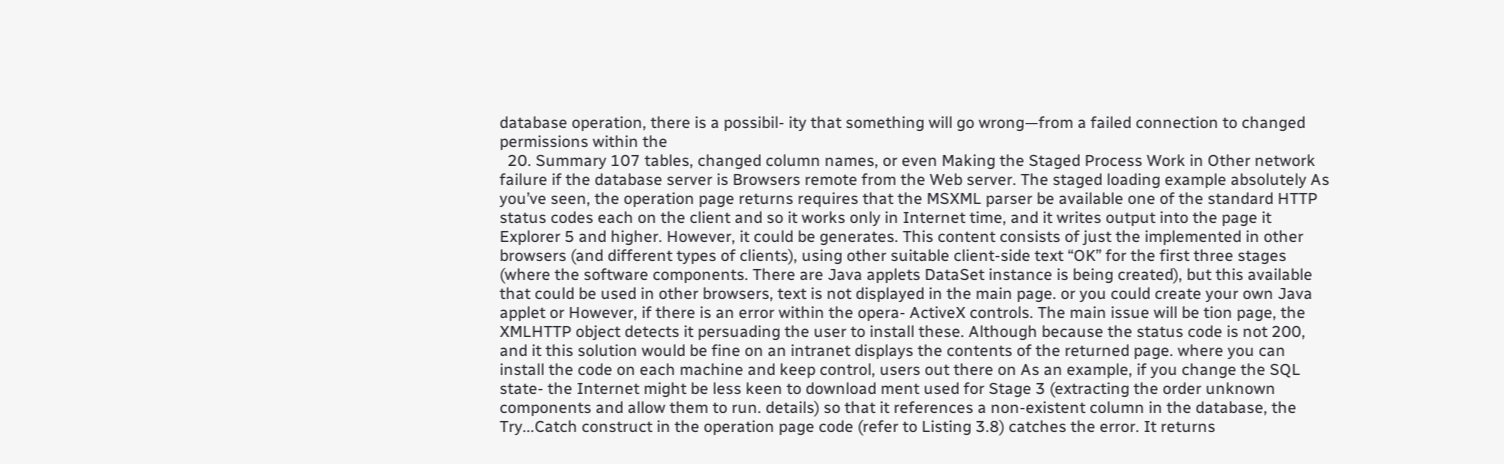database operation, there is a possibil- ity that something will go wrong—from a failed connection to changed permissions within the
  20. Summary 107 tables, changed column names, or even Making the Staged Process Work in Other network failure if the database server is Browsers remote from the Web server. The staged loading example absolutely As you’ve seen, the operation page returns requires that the MSXML parser be available one of the standard HTTP status codes each on the client and so it works only in Internet time, and it writes output into the page it Explorer 5 and higher. However, it could be generates. This content consists of just the implemented in other browsers (and different types of clients), using other suitable client-side text “OK” for the first three stages (where the software components. There are Java applets DataSet instance is being created), but this available that could be used in other browsers, text is not displayed in the main page. or you could create your own Java applet or However, if there is an error within the opera- ActiveX controls. The main issue will be tion page, the XMLHTTP object detects it persuading the user to install these. Although because the status code is not 200, and it this solution would be fine on an intranet displays the contents of the returned page. where you can install the code on each machine and keep control, users out there on As an example, if you change the SQL state- the Internet might be less keen to download ment used for Stage 3 (extracting the order unknown components and allow them to run. details) so that it references a non-existent column in the database, the Try...Catch construct in the operation page code (refer to Listing 3.8) catches the error. It returns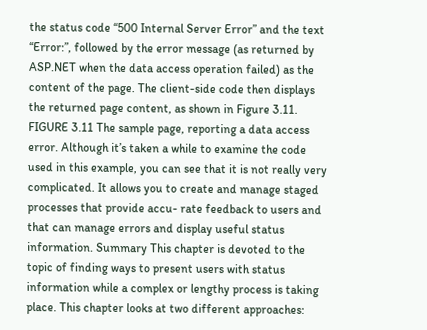the status code “500 Internal Server Error” and the text “Error:”, followed by the error message (as returned by ASP.NET when the data access operation failed) as the content of the page. The client-side code then displays the returned page content, as shown in Figure 3.11. FIGURE 3.11 The sample page, reporting a data access error. Although it’s taken a while to examine the code used in this example, you can see that it is not really very complicated. It allows you to create and manage staged processes that provide accu- rate feedback to users and that can manage errors and display useful status information. Summary This chapter is devoted to the topic of finding ways to present users with status information while a complex or lengthy process is taking place. This chapter looks at two different approaches: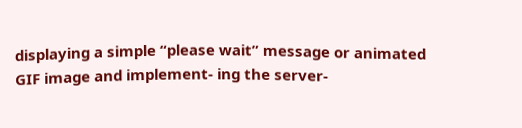displaying a simple “please wait” message or animated GIF image and implement- ing the server-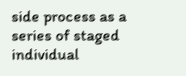side process as a series of staged individual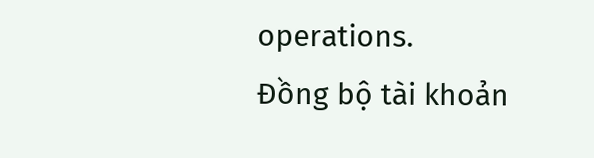operations.
Đồng bộ tài khoản